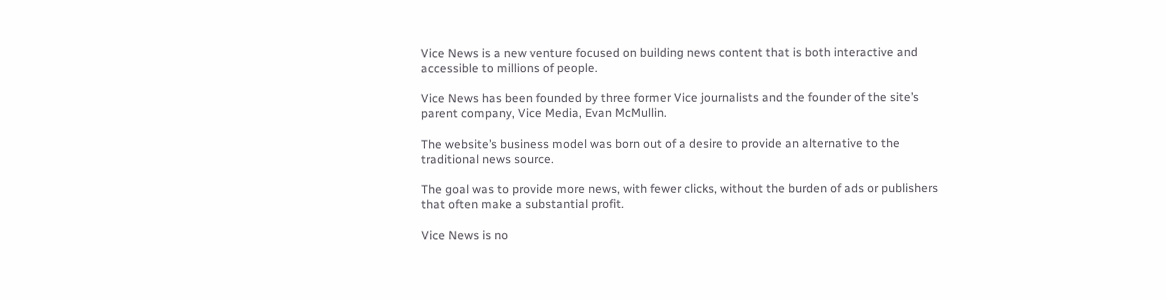Vice News is a new venture focused on building news content that is both interactive and accessible to millions of people.

Vice News has been founded by three former Vice journalists and the founder of the site’s parent company, Vice Media, Evan McMullin.

The website’s business model was born out of a desire to provide an alternative to the traditional news source.

The goal was to provide more news, with fewer clicks, without the burden of ads or publishers that often make a substantial profit.

Vice News is no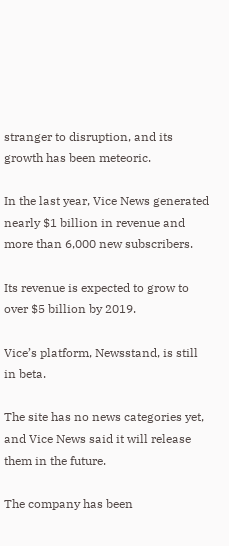stranger to disruption, and its growth has been meteoric.

In the last year, Vice News generated nearly $1 billion in revenue and more than 6,000 new subscribers.

Its revenue is expected to grow to over $5 billion by 2019.

Vice’s platform, Newsstand, is still in beta.

The site has no news categories yet, and Vice News said it will release them in the future.

The company has been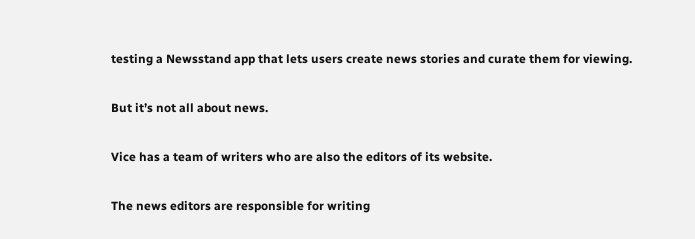testing a Newsstand app that lets users create news stories and curate them for viewing.

But it’s not all about news.

Vice has a team of writers who are also the editors of its website.

The news editors are responsible for writing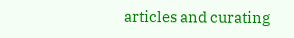articles and curating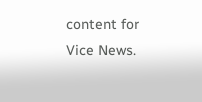content for Vice News.